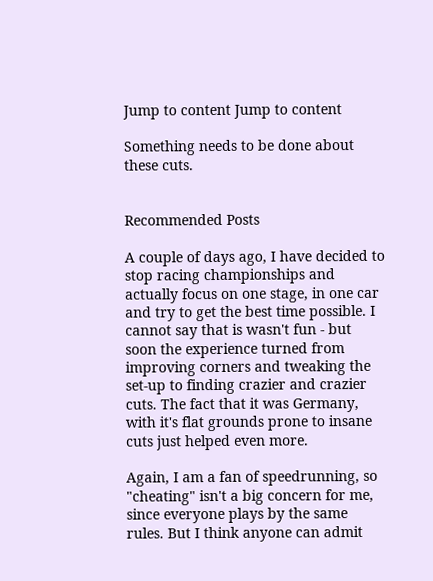Jump to content Jump to content

Something needs to be done about these cuts.


Recommended Posts

A couple of days ago, I have decided to stop racing championships and actually focus on one stage, in one car and try to get the best time possible. I cannot say that is wasn't fun - but soon the experience turned from improving corners and tweaking the set-up to finding crazier and crazier cuts. The fact that it was Germany, with it's flat grounds prone to insane cuts just helped even more.

Again, I am a fan of speedrunning, so "cheating" isn't a big concern for me, since everyone plays by the same rules. But I think anyone can admit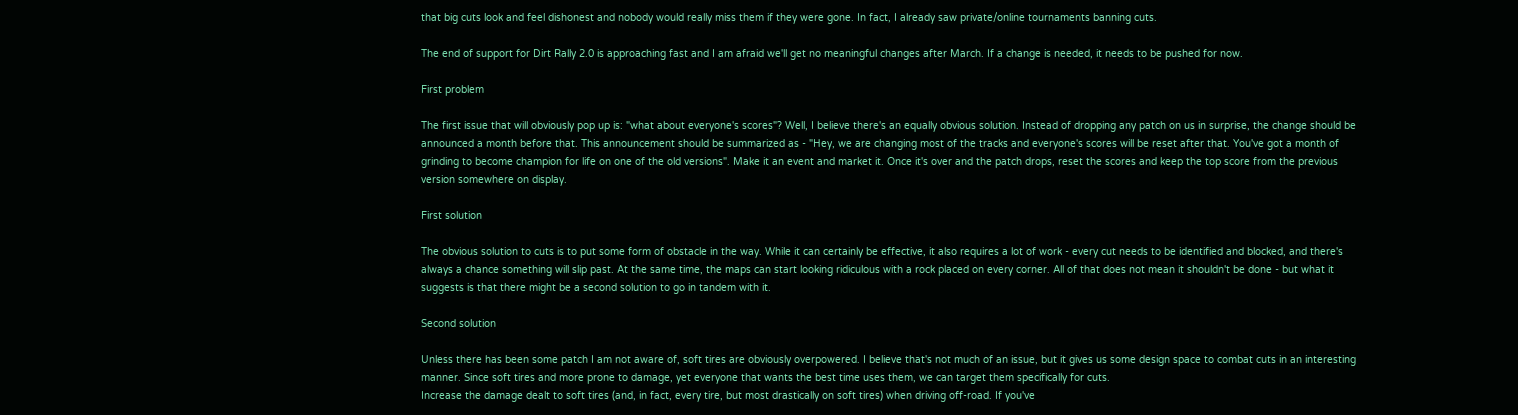that big cuts look and feel dishonest and nobody would really miss them if they were gone. In fact, I already saw private/online tournaments banning cuts.

The end of support for Dirt Rally 2.0 is approaching fast and I am afraid we'll get no meaningful changes after March. If a change is needed, it needs to be pushed for now.

First problem

The first issue that will obviously pop up is: "what about everyone's scores"? Well, I believe there's an equally obvious solution. Instead of dropping any patch on us in surprise, the change should be announced a month before that. This announcement should be summarized as - "Hey, we are changing most of the tracks and everyone's scores will be reset after that. You've got a month of grinding to become champion for life on one of the old versions". Make it an event and market it. Once it's over and the patch drops, reset the scores and keep the top score from the previous version somewhere on display.

First solution

The obvious solution to cuts is to put some form of obstacle in the way. While it can certainly be effective, it also requires a lot of work - every cut needs to be identified and blocked, and there's always a chance something will slip past. At the same time, the maps can start looking ridiculous with a rock placed on every corner. All of that does not mean it shouldn't be done - but what it suggests is that there might be a second solution to go in tandem with it.

Second solution

Unless there has been some patch I am not aware of, soft tires are obviously overpowered. I believe that's not much of an issue, but it gives us some design space to combat cuts in an interesting manner. Since soft tires and more prone to damage, yet everyone that wants the best time uses them, we can target them specifically for cuts.
Increase the damage dealt to soft tires (and, in fact, every tire, but most drastically on soft tires) when driving off-road. If you've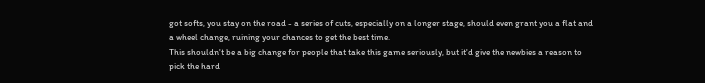got softs, you stay on the road - a series of cuts, especially on a longer stage, should even grant you a flat and a wheel change, ruining your chances to get the best time.
This shouldn't be a big change for people that take this game seriously, but it'd give the newbies a reason to pick the hard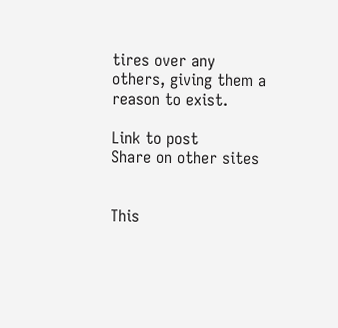tires over any others, giving them a reason to exist.

Link to post
Share on other sites


This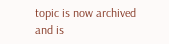topic is now archived and is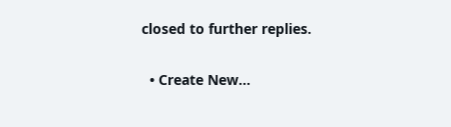closed to further replies.

  • Create New...